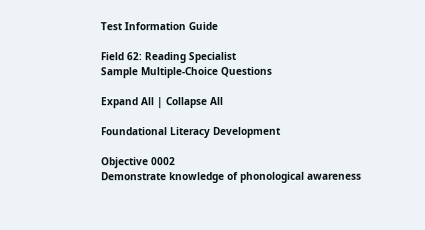Test Information Guide

Field 62: Reading Specialist
Sample Multiple-Choice Questions

Expand All | Collapse All

Foundational Literacy Development

Objective 0002
Demonstrate knowledge of phonological awareness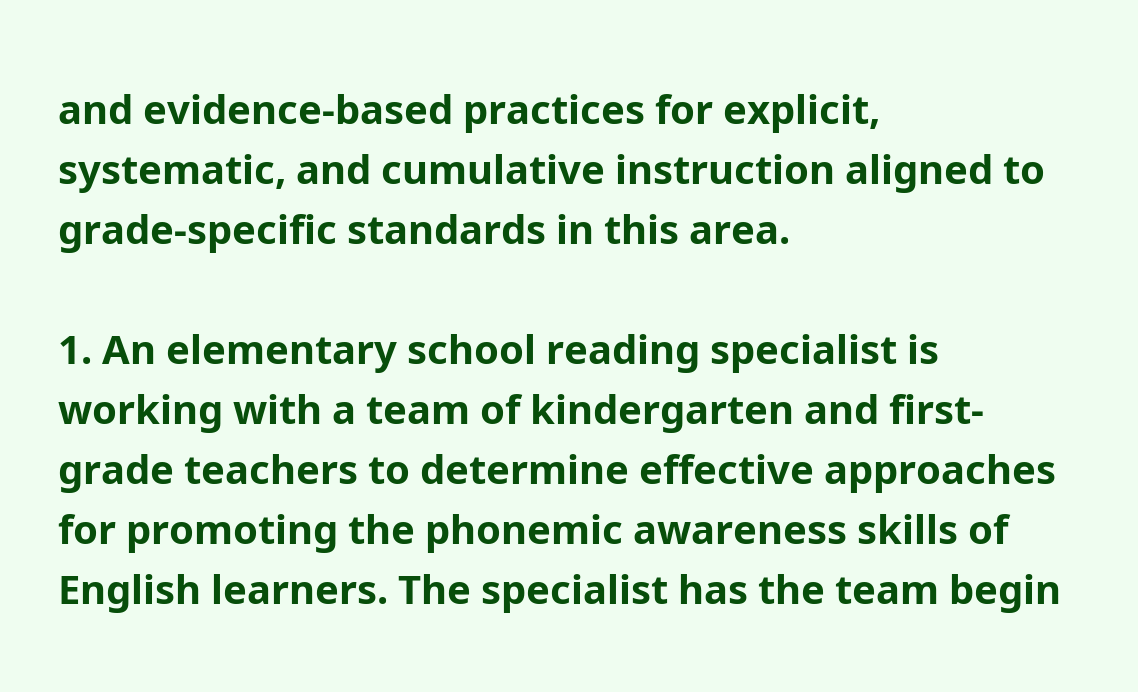and evidence-based practices for explicit, systematic, and cumulative instruction aligned to grade-specific standards in this area.

1. An elementary school reading specialist is working with a team of kindergarten and first-grade teachers to determine effective approaches for promoting the phonemic awareness skills of English learners. The specialist has the team begin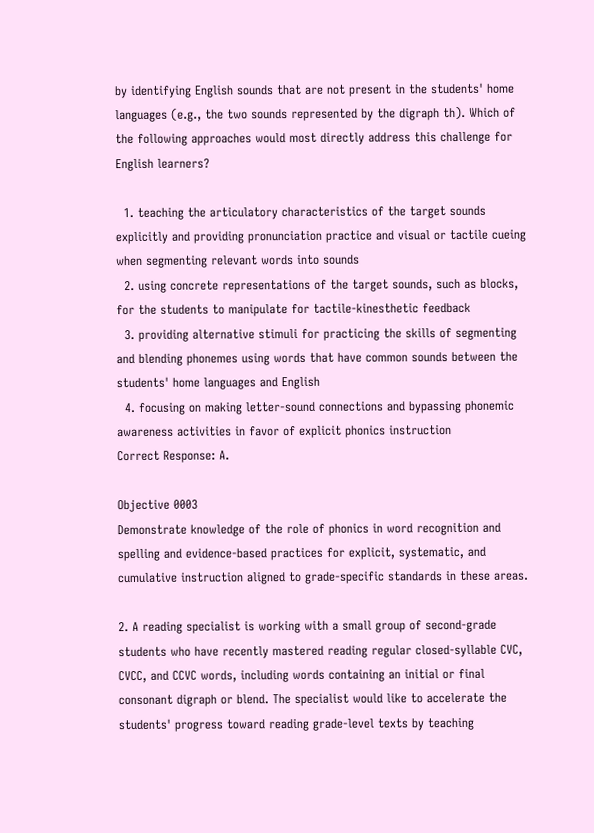by identifying English sounds that are not present in the students' home languages (e.g., the two sounds represented by the digraph th). Which of the following approaches would most directly address this challenge for English learners?

  1. teaching the articulatory characteristics of the target sounds explicitly and providing pronunciation practice and visual or tactile cueing when segmenting relevant words into sounds
  2. using concrete representations of the target sounds, such as blocks, for the students to manipulate for tactile-kinesthetic feedback
  3. providing alternative stimuli for practicing the skills of segmenting and blending phonemes using words that have common sounds between the students' home languages and English
  4. focusing on making letter-sound connections and bypassing phonemic awareness activities in favor of explicit phonics instruction
Correct Response: A.

Objective 0003
Demonstrate knowledge of the role of phonics in word recognition and spelling and evidence-based practices for explicit, systematic, and cumulative instruction aligned to grade-specific standards in these areas.

2. A reading specialist is working with a small group of second-grade students who have recently mastered reading regular closed-syllable CVC, CVCC, and CCVC words, including words containing an initial or final consonant digraph or blend. The specialist would like to accelerate the students' progress toward reading grade-level texts by teaching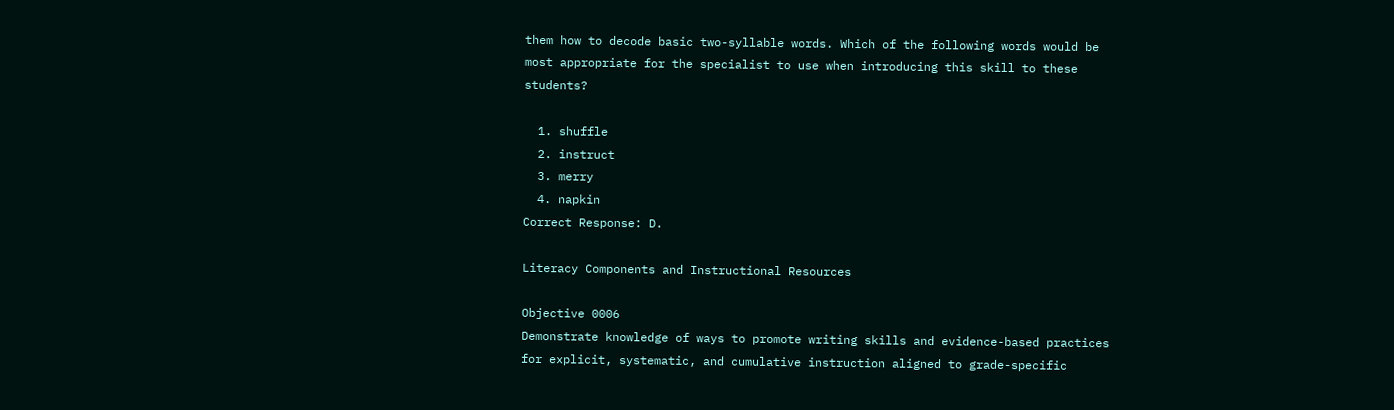them how to decode basic two-syllable words. Which of the following words would be most appropriate for the specialist to use when introducing this skill to these students?

  1. shuffle
  2. instruct
  3. merry
  4. napkin
Correct Response: D.

Literacy Components and Instructional Resources

Objective 0006
Demonstrate knowledge of ways to promote writing skills and evidence-based practices for explicit, systematic, and cumulative instruction aligned to grade-specific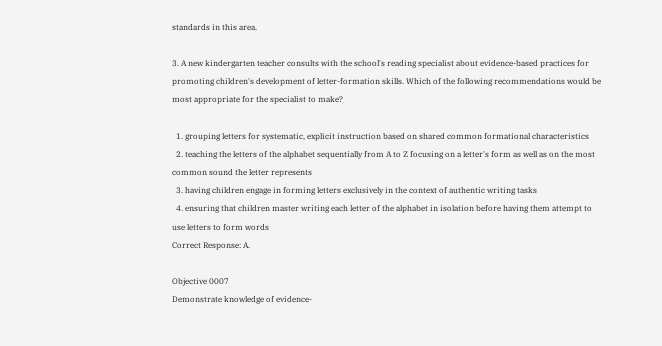standards in this area.

3. A new kindergarten teacher consults with the school's reading specialist about evidence-based practices for promoting children's development of letter-formation skills. Which of the following recommendations would be most appropriate for the specialist to make?

  1. grouping letters for systematic, explicit instruction based on shared common formational characteristics
  2. teaching the letters of the alphabet sequentially from A to Z focusing on a letter's form as well as on the most common sound the letter represents
  3. having children engage in forming letters exclusively in the context of authentic writing tasks
  4. ensuring that children master writing each letter of the alphabet in isolation before having them attempt to use letters to form words
Correct Response: A.

Objective 0007
Demonstrate knowledge of evidence-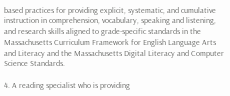based practices for providing explicit, systematic, and cumulative instruction in comprehension, vocabulary, speaking and listening, and research skills aligned to grade-specific standards in the Massachusetts Curriculum Framework for English Language Arts and Literacy and the Massachusetts Digital Literacy and Computer Science Standards.

4. A reading specialist who is providing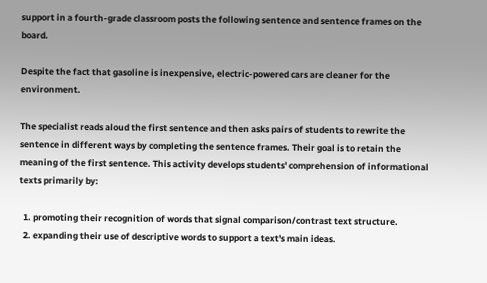support in a fourth-grade classroom posts the following sentence and sentence frames on the board.

Despite the fact that gasoline is inexpensive, electric-powered cars are cleaner for the environment.

The specialist reads aloud the first sentence and then asks pairs of students to rewrite the sentence in different ways by completing the sentence frames. Their goal is to retain the meaning of the first sentence. This activity develops students' comprehension of informational texts primarily by:

  1. promoting their recognition of words that signal comparison/contrast text structure.
  2. expanding their use of descriptive words to support a text's main ideas.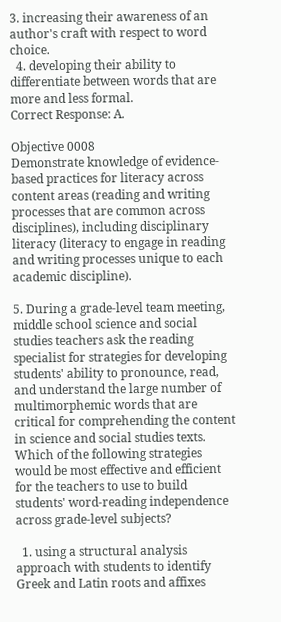3. increasing their awareness of an author's craft with respect to word choice.
  4. developing their ability to differentiate between words that are more and less formal.
Correct Response: A.

Objective 0008
Demonstrate knowledge of evidence-based practices for literacy across content areas (reading and writing processes that are common across disciplines), including disciplinary literacy (literacy to engage in reading and writing processes unique to each academic discipline).

5. During a grade-level team meeting, middle school science and social studies teachers ask the reading specialist for strategies for developing students' ability to pronounce, read, and understand the large number of multimorphemic words that are critical for comprehending the content in science and social studies texts. Which of the following strategies would be most effective and efficient for the teachers to use to build students' word-reading independence across grade-level subjects?

  1. using a structural analysis approach with students to identify Greek and Latin roots and affixes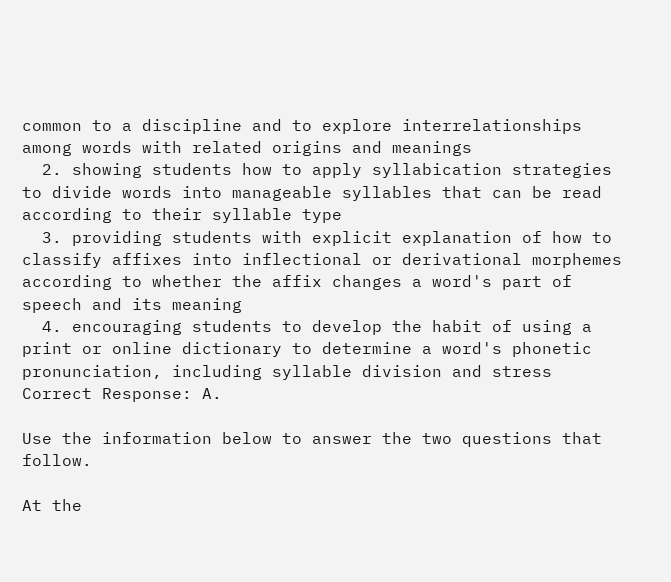common to a discipline and to explore interrelationships among words with related origins and meanings
  2. showing students how to apply syllabication strategies to divide words into manageable syllables that can be read according to their syllable type
  3. providing students with explicit explanation of how to classify affixes into inflectional or derivational morphemes according to whether the affix changes a word's part of speech and its meaning
  4. encouraging students to develop the habit of using a print or online dictionary to determine a word's phonetic pronunciation, including syllable division and stress
Correct Response: A.

Use the information below to answer the two questions that follow.

At the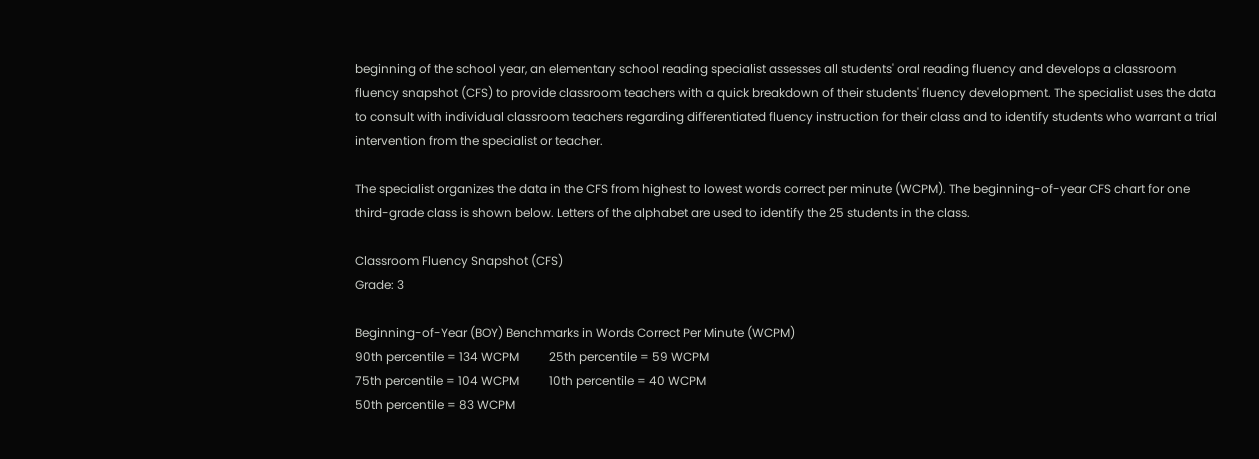beginning of the school year, an elementary school reading specialist assesses all students' oral reading fluency and develops a classroom fluency snapshot (CFS) to provide classroom teachers with a quick breakdown of their students' fluency development. The specialist uses the data to consult with individual classroom teachers regarding differentiated fluency instruction for their class and to identify students who warrant a trial intervention from the specialist or teacher.

The specialist organizes the data in the CFS from highest to lowest words correct per minute (WCPM). The beginning-of-year CFS chart for one third-grade class is shown below. Letters of the alphabet are used to identify the 25 students in the class.

Classroom Fluency Snapshot (CFS)
Grade: 3

Beginning-of-Year (BOY) Benchmarks in Words Correct Per Minute (WCPM)
90th percentile = 134 WCPM          25th percentile = 59 WCPM
75th percentile = 104 WCPM          10th percentile = 40 WCPM
50th percentile = 83 WCPM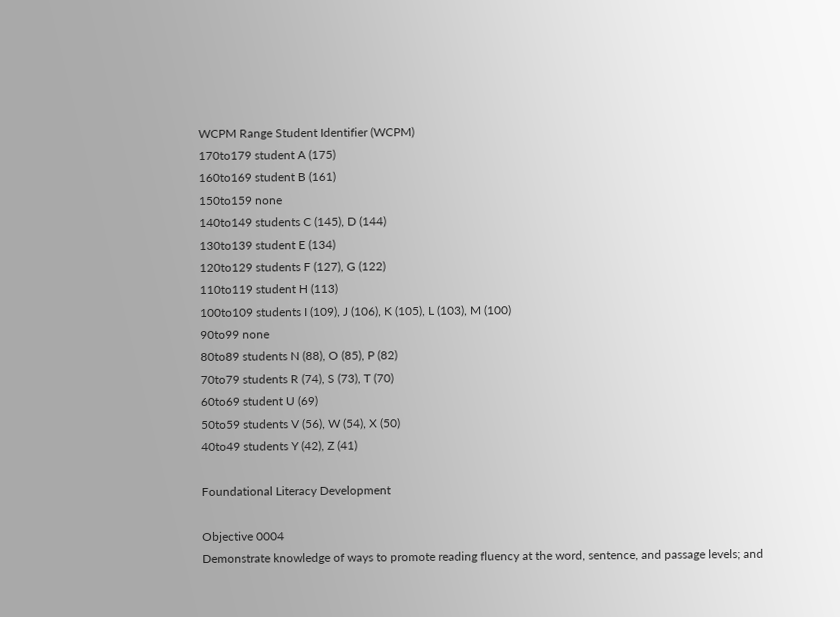WCPM Range Student Identifier (WCPM)
170to179 student A (175)
160to169 student B (161)
150to159 none
140to149 students C (145), D (144)
130to139 student E (134)
120to129 students F (127), G (122)
110to119 student H (113)
100to109 students I (109), J (106), K (105), L (103), M (100)
90to99 none
80to89 students N (88), O (85), P (82)
70to79 students R (74), S (73), T (70)
60to69 student U (69)
50to59 students V (56), W (54), X (50)
40to49 students Y (42), Z (41)

Foundational Literacy Development

Objective 0004
Demonstrate knowledge of ways to promote reading fluency at the word, sentence, and passage levels; and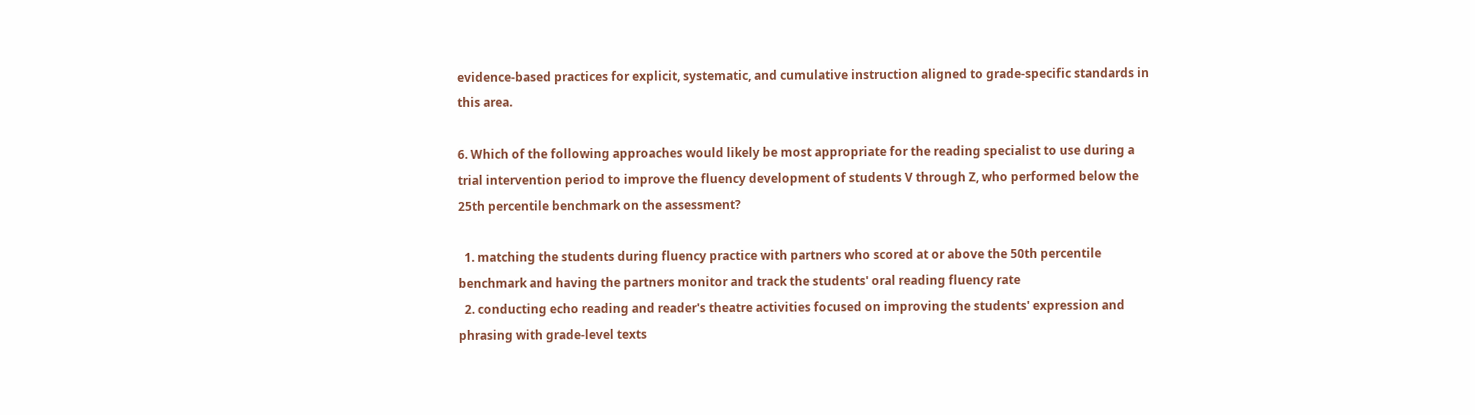evidence-based practices for explicit, systematic, and cumulative instruction aligned to grade-specific standards in this area.

6. Which of the following approaches would likely be most appropriate for the reading specialist to use during a trial intervention period to improve the fluency development of students V through Z, who performed below the 25th percentile benchmark on the assessment?

  1. matching the students during fluency practice with partners who scored at or above the 50th percentile benchmark and having the partners monitor and track the students' oral reading fluency rate
  2. conducting echo reading and reader's theatre activities focused on improving the students' expression and phrasing with grade-level texts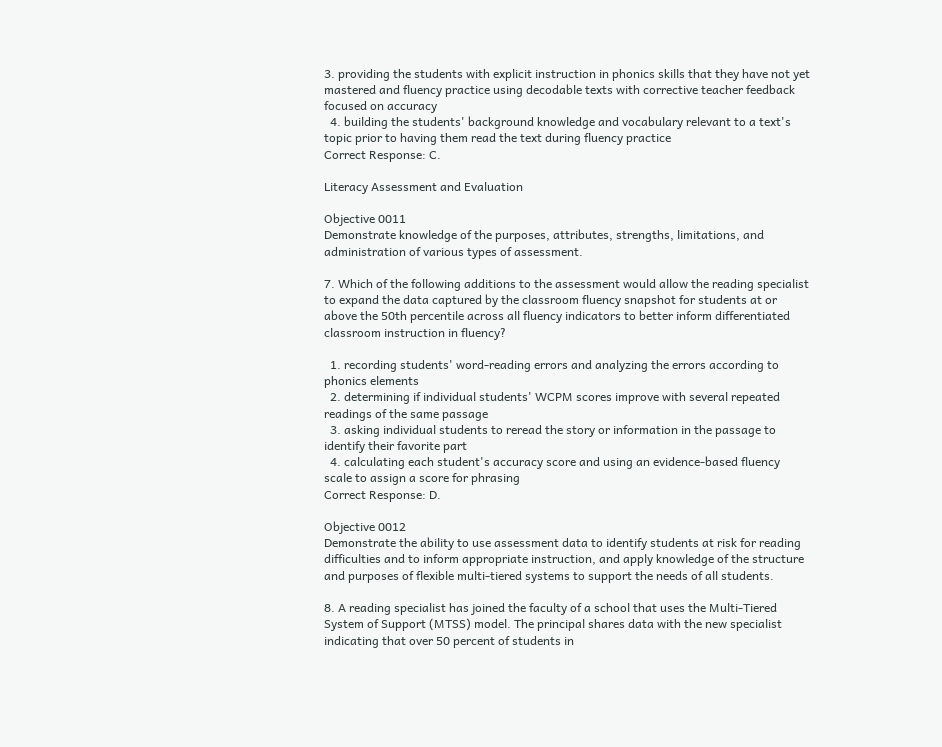3. providing the students with explicit instruction in phonics skills that they have not yet mastered and fluency practice using decodable texts with corrective teacher feedback focused on accuracy
  4. building the students' background knowledge and vocabulary relevant to a text's topic prior to having them read the text during fluency practice
Correct Response: C.

Literacy Assessment and Evaluation

Objective 0011
Demonstrate knowledge of the purposes, attributes, strengths, limitations, and administration of various types of assessment.

7. Which of the following additions to the assessment would allow the reading specialist to expand the data captured by the classroom fluency snapshot for students at or above the 50th percentile across all fluency indicators to better inform differentiated classroom instruction in fluency?

  1. recording students' word-reading errors and analyzing the errors according to phonics elements
  2. determining if individual students' WCPM scores improve with several repeated readings of the same passage
  3. asking individual students to reread the story or information in the passage to identify their favorite part
  4. calculating each student's accuracy score and using an evidence-based fluency scale to assign a score for phrasing
Correct Response: D.

Objective 0012
Demonstrate the ability to use assessment data to identify students at risk for reading difficulties and to inform appropriate instruction, and apply knowledge of the structure and purposes of flexible multi-tiered systems to support the needs of all students.

8. A reading specialist has joined the faculty of a school that uses the Multi-Tiered System of Support (MTSS) model. The principal shares data with the new specialist indicating that over 50 percent of students in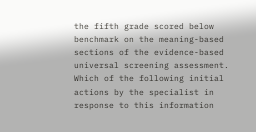the fifth grade scored below benchmark on the meaning-based sections of the evidence-based universal screening assessment. Which of the following initial actions by the specialist in response to this information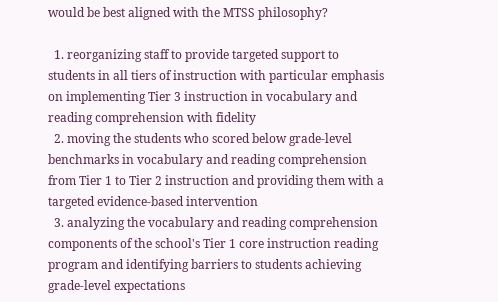would be best aligned with the MTSS philosophy?

  1. reorganizing staff to provide targeted support to students in all tiers of instruction with particular emphasis on implementing Tier 3 instruction in vocabulary and reading comprehension with fidelity
  2. moving the students who scored below grade-level benchmarks in vocabulary and reading comprehension from Tier 1 to Tier 2 instruction and providing them with a targeted evidence-based intervention
  3. analyzing the vocabulary and reading comprehension components of the school's Tier 1 core instruction reading program and identifying barriers to students achieving grade-level expectations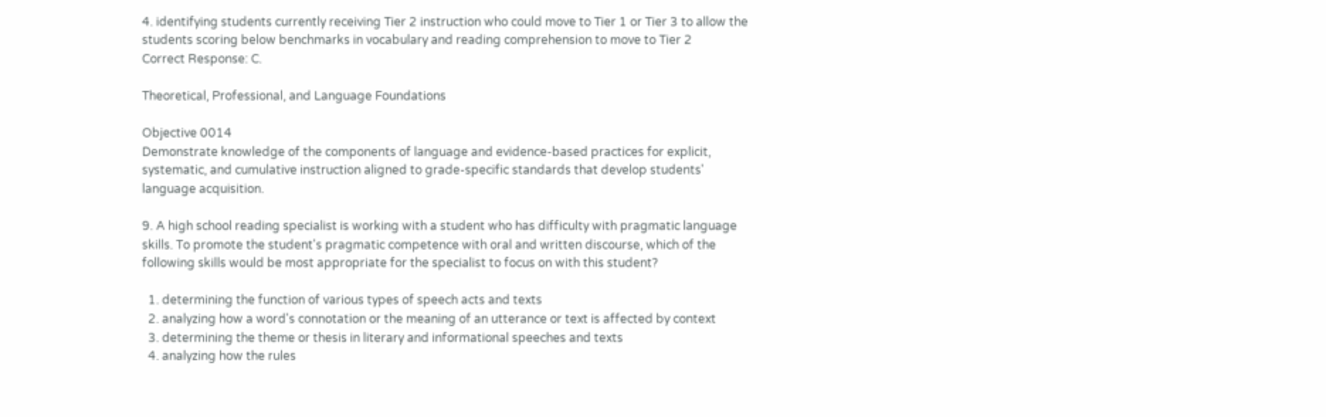4. identifying students currently receiving Tier 2 instruction who could move to Tier 1 or Tier 3 to allow the students scoring below benchmarks in vocabulary and reading comprehension to move to Tier 2
Correct Response: C.

Theoretical, Professional, and Language Foundations

Objective 0014
Demonstrate knowledge of the components of language and evidence-based practices for explicit, systematic, and cumulative instruction aligned to grade-specific standards that develop students' language acquisition.

9. A high school reading specialist is working with a student who has difficulty with pragmatic language skills. To promote the student's pragmatic competence with oral and written discourse, which of the following skills would be most appropriate for the specialist to focus on with this student?

  1. determining the function of various types of speech acts and texts
  2. analyzing how a word's connotation or the meaning of an utterance or text is affected by context
  3. determining the theme or thesis in literary and informational speeches and texts
  4. analyzing how the rules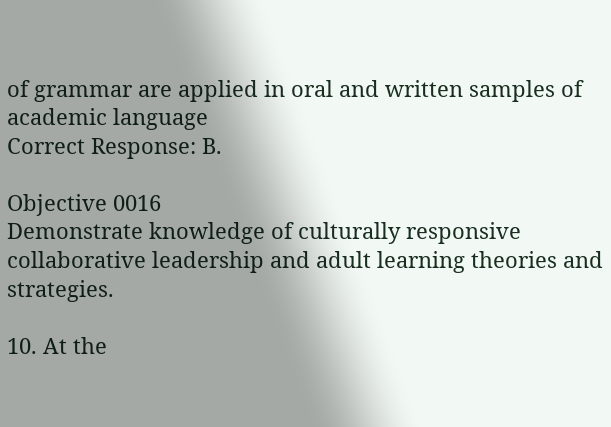of grammar are applied in oral and written samples of academic language
Correct Response: B.

Objective 0016
Demonstrate knowledge of culturally responsive collaborative leadership and adult learning theories and strategies.

10. At the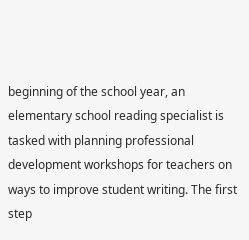beginning of the school year, an elementary school reading specialist is tasked with planning professional development workshops for teachers on ways to improve student writing. The first step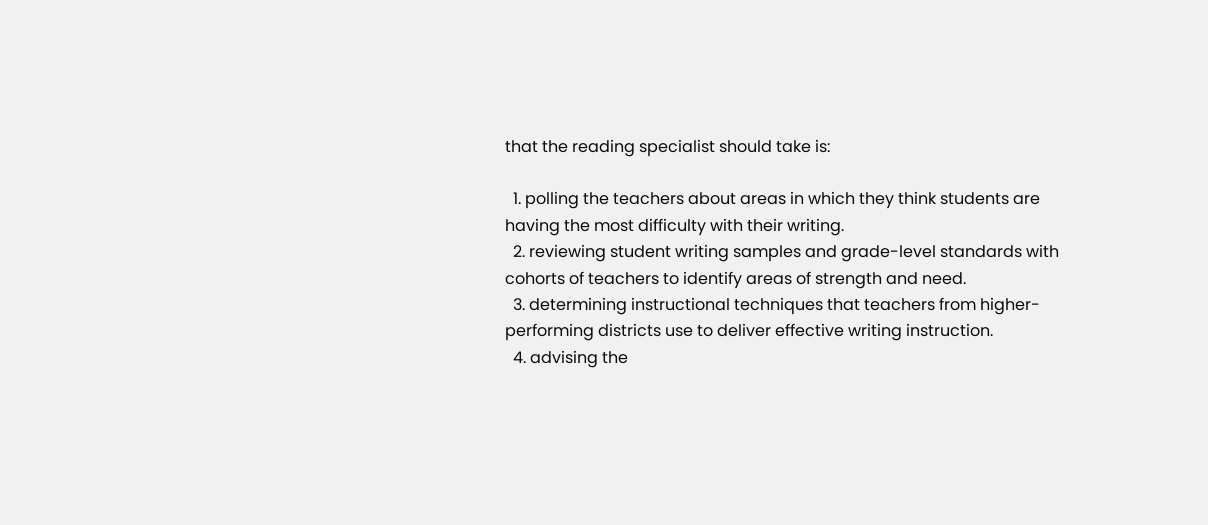that the reading specialist should take is:

  1. polling the teachers about areas in which they think students are having the most difficulty with their writing.
  2. reviewing student writing samples and grade-level standards with cohorts of teachers to identify areas of strength and need.
  3. determining instructional techniques that teachers from higher-performing districts use to deliver effective writing instruction.
  4. advising the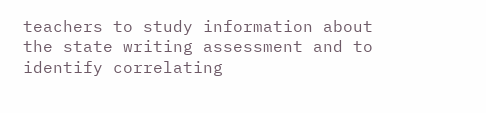teachers to study information about the state writing assessment and to identify correlating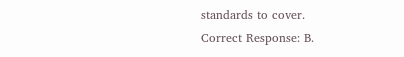standards to cover.
Correct Response: B.